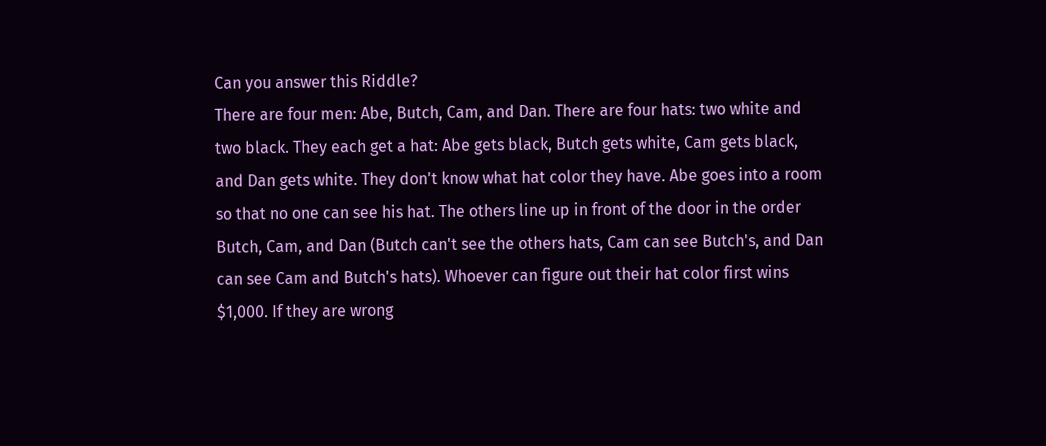Can you answer this Riddle?
There are four men: Abe, Butch, Cam, and Dan. There are four hats: two white and two black. They each get a hat: Abe gets black, Butch gets white, Cam gets black, and Dan gets white. They don't know what hat color they have. Abe goes into a room so that no one can see his hat. The others line up in front of the door in the order Butch, Cam, and Dan (Butch can't see the others hats, Cam can see Butch's, and Dan can see Cam and Butch's hats). Whoever can figure out their hat color first wins $1,000. If they are wrong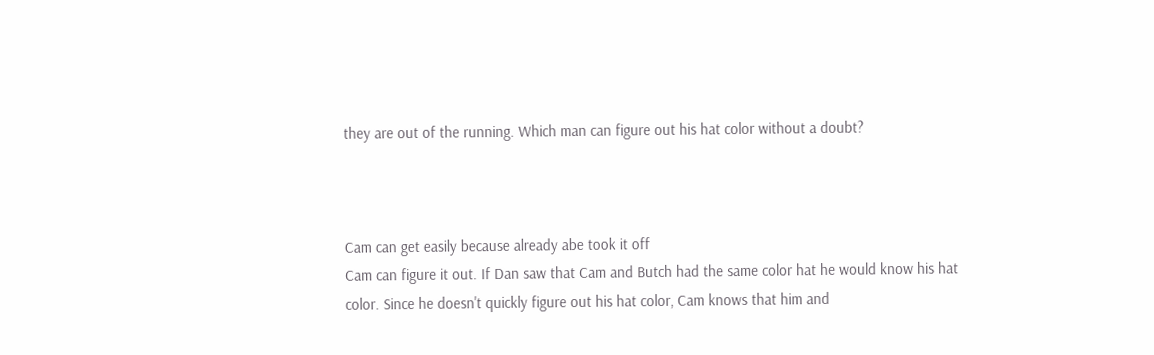they are out of the running. Which man can figure out his hat color without a doubt?



Cam can get easily because already abe took it off
Cam can figure it out. If Dan saw that Cam and Butch had the same color hat he would know his hat color. Since he doesn't quickly figure out his hat color, Cam knows that him and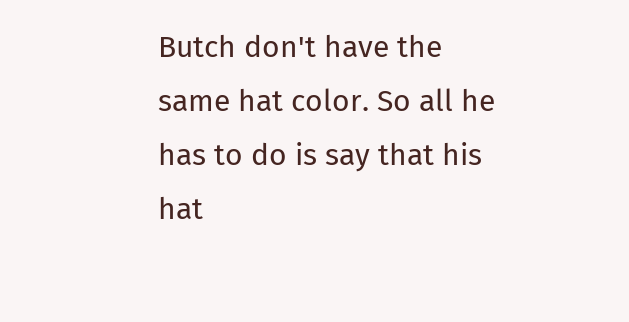Butch don't have the same hat color. So all he has to do is say that his hat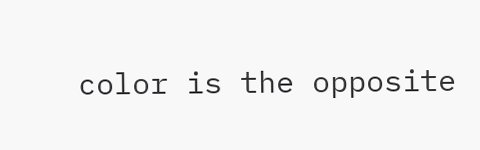color is the opposite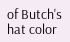of Butch's hat color